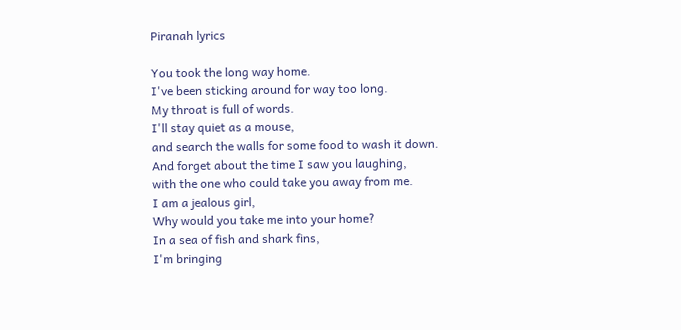Piranah lyrics

You took the long way home.
I've been sticking around for way too long.
My throat is full of words.
I'll stay quiet as a mouse,
and search the walls for some food to wash it down.
And forget about the time I saw you laughing,
with the one who could take you away from me.
I am a jealous girl,
Why would you take me into your home?
In a sea of fish and shark fins,
I'm bringing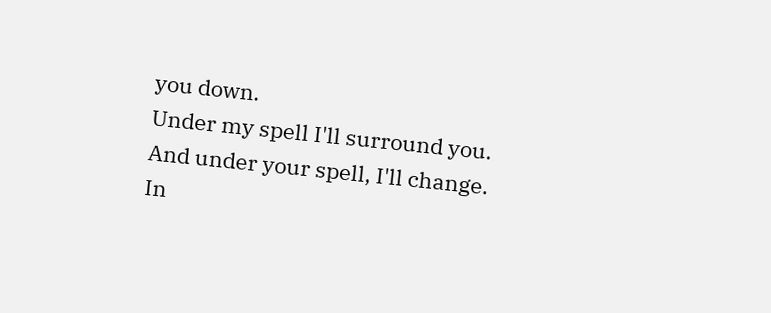you down.
Under my spell I'll surround you.
And under your spell, I'll change.
In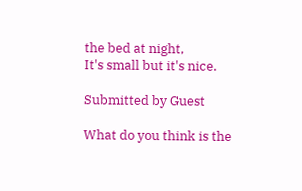the bed at night,
It's small but it's nice.

Submitted by Guest

What do you think is the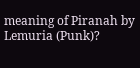meaning of Piranah by Lemuria (Punk)?